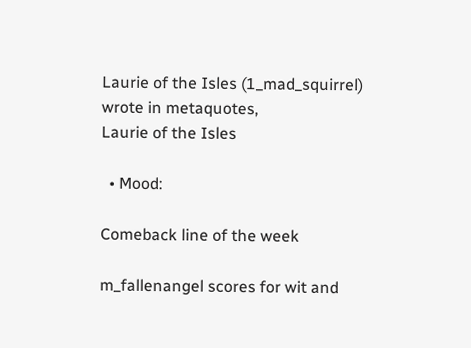Laurie of the Isles (1_mad_squirrel) wrote in metaquotes,
Laurie of the Isles

  • Mood:

Comeback line of the week

m_fallenangel scores for wit and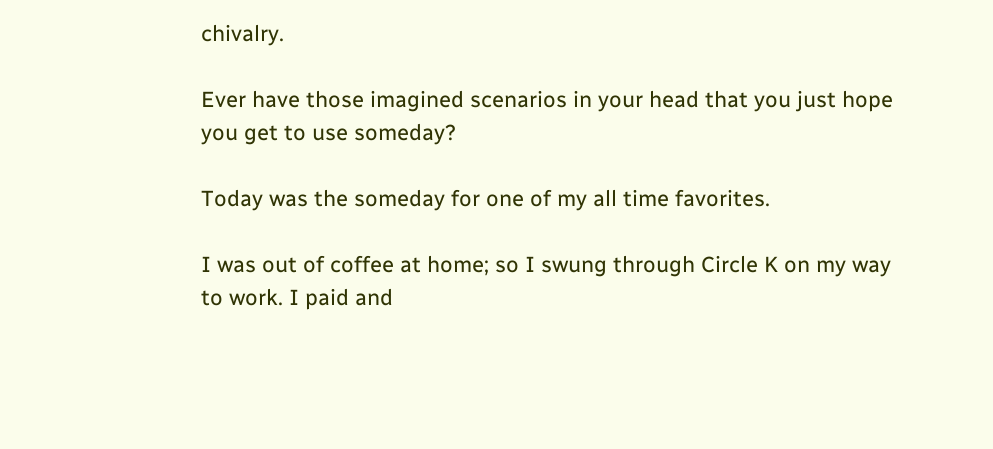chivalry.

Ever have those imagined scenarios in your head that you just hope you get to use someday?

Today was the someday for one of my all time favorites.

I was out of coffee at home; so I swung through Circle K on my way to work. I paid and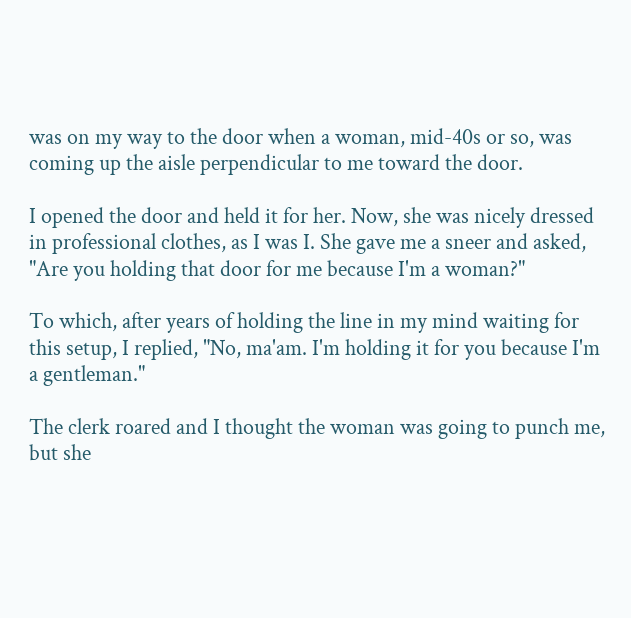was on my way to the door when a woman, mid-40s or so, was coming up the aisle perpendicular to me toward the door.

I opened the door and held it for her. Now, she was nicely dressed in professional clothes, as I was I. She gave me a sneer and asked, "Are you holding that door for me because I'm a woman?"

To which, after years of holding the line in my mind waiting for this setup, I replied, "No, ma'am. I'm holding it for you because I'm a gentleman."

The clerk roared and I thought the woman was going to punch me, but she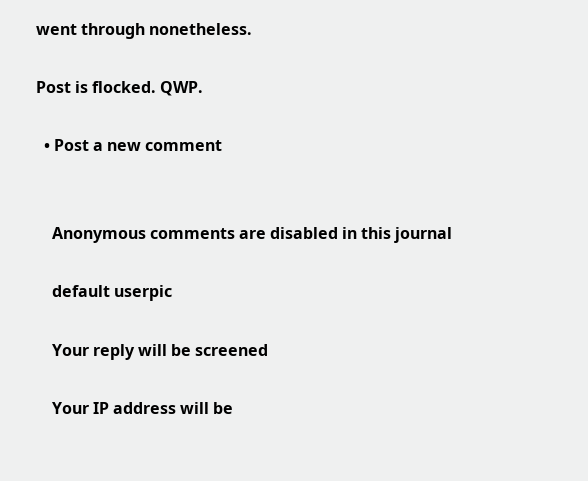went through nonetheless.

Post is flocked. QWP.

  • Post a new comment


    Anonymous comments are disabled in this journal

    default userpic

    Your reply will be screened

    Your IP address will be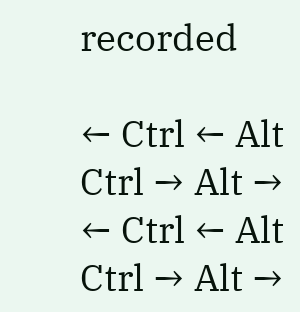recorded

← Ctrl ← Alt
Ctrl → Alt →
← Ctrl ← Alt
Ctrl → Alt →